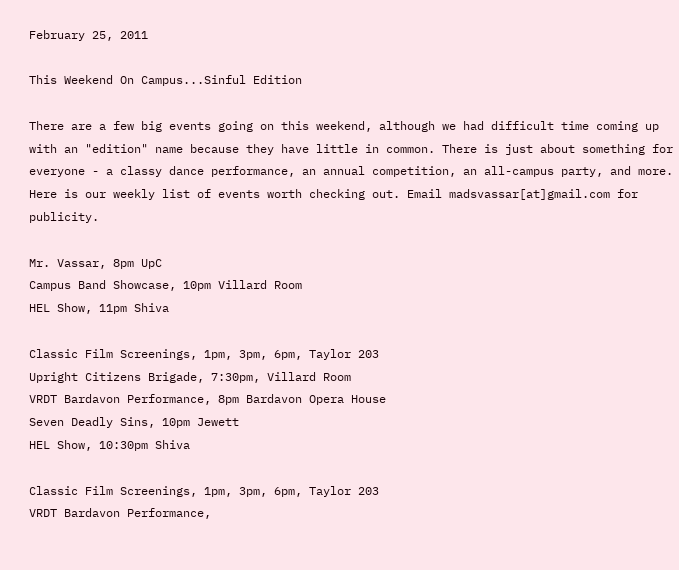February 25, 2011

This Weekend On Campus...Sinful Edition

There are a few big events going on this weekend, although we had difficult time coming up with an "edition" name because they have little in common. There is just about something for everyone - a classy dance performance, an annual competition, an all-campus party, and more. Here is our weekly list of events worth checking out. Email madsvassar[at]gmail.com for publicity.

Mr. Vassar, 8pm UpC
Campus Band Showcase, 10pm Villard Room
HEL Show, 11pm Shiva

Classic Film Screenings, 1pm, 3pm, 6pm, Taylor 203
Upright Citizens Brigade, 7:30pm, Villard Room
VRDT Bardavon Performance, 8pm Bardavon Opera House
Seven Deadly Sins, 10pm Jewett
HEL Show, 10:30pm Shiva

Classic Film Screenings, 1pm, 3pm, 6pm, Taylor 203
VRDT Bardavon Performance,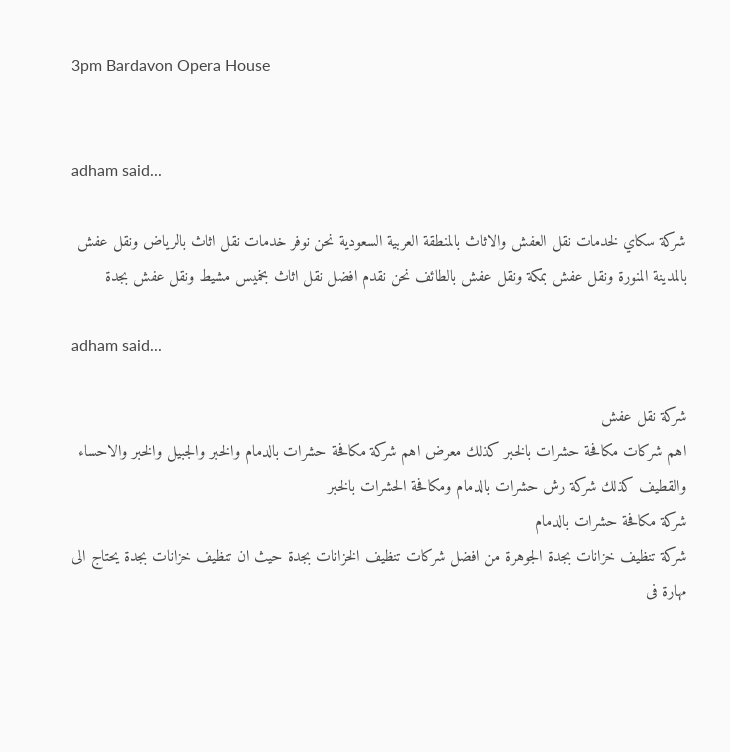3pm Bardavon Opera House


adham said...

شركة سكاي لخدمات نقل العفش والاثاث بالمنطقة العربية السعودية نحن نوفر خدمات نقل اثاث بالرياض ونقل عفش بالمدينة المنورة ونقل عفش بمكة ونقل عفش بالطائف نحن نقدم افضل نقل اثاث بخميس مشيط ونقل عفش بجدة

adham said...

شركة نقل عفش
اهم شركات مكافحة حشرات بالخبر كذلك معرض اهم شركة مكافحة حشرات بالدمام والخبر والجبيل والخبر والاحساء والقطيف كذلك شركة رش حشرات بالدمام ومكافحة الحشرات بالخبر
شركة مكافحة حشرات بالدمام
شركة تنظيف خزانات بجدة الجوهرة من افضل شركات تنظيف الخزانات بجدة حيث ان تنظيف خزانات بجدة يحتاج الى مهارة فى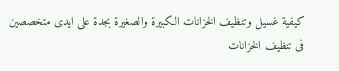كيفية غسيل وتنظيف الخزانات الكبيرة والصغيرة بجدة على ايدى متخصصين فى تنظيف الخزانات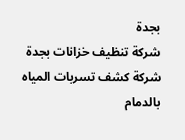بجدة
شركة تنظيف خزانات بجدة
شركة كشف تسربات المياه بالدمام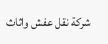شركة نقل عفش واثاث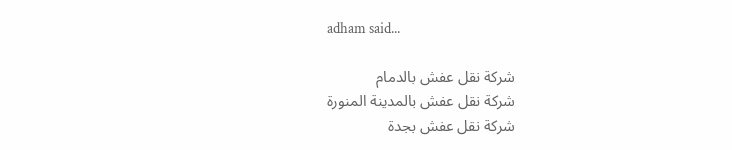adham said...

شركة نقل عفش بالدمام
شركة نقل عفش بالمدينة المنورة
شركة نقل عفش بجدة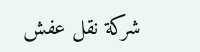شركة نقل عفش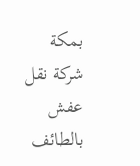بمكة
شركة نقل عفش بالطائف